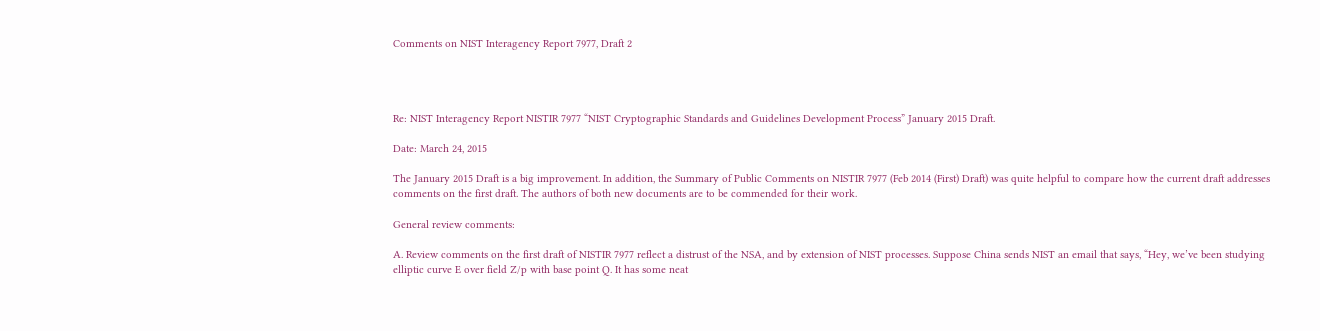Comments on NIST Interagency Report 7977, Draft 2




Re: NIST Interagency Report NISTIR 7977 “NIST Cryptographic Standards and Guidelines Development Process” January 2015 Draft.

Date: March 24, 2015

The January 2015 Draft is a big improvement. In addition, the Summary of Public Comments on NISTIR 7977 (Feb 2014 (First) Draft) was quite helpful to compare how the current draft addresses comments on the first draft. The authors of both new documents are to be commended for their work.

General review comments:

A. Review comments on the first draft of NISTIR 7977 reflect a distrust of the NSA, and by extension of NIST processes. Suppose China sends NIST an email that says, “Hey, we’ve been studying elliptic curve E over field Z/p with base point Q. It has some neat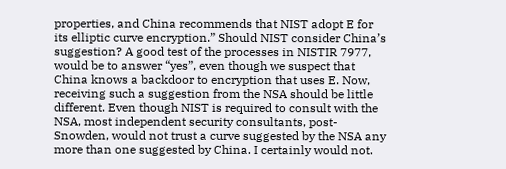properties, and China recommends that NIST adopt E for its elliptic curve encryption.” Should NIST consider China’s suggestion? A good test of the processes in NISTIR 7977, would be to answer “yes”, even though we suspect that China knows a backdoor to encryption that uses E. Now, receiving such a suggestion from the NSA should be little different. Even though NIST is required to consult with the NSA, most independent security consultants, post-Snowden, would not trust a curve suggested by the NSA any more than one suggested by China. I certainly would not.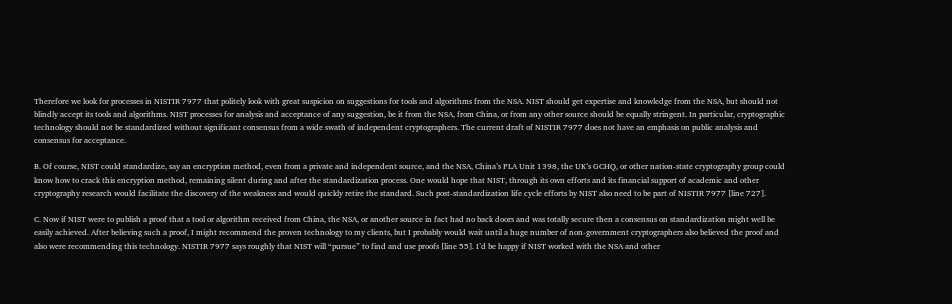Therefore we look for processes in NISTIR 7977 that politely look with great suspicion on suggestions for tools and algorithms from the NSA. NIST should get expertise and knowledge from the NSA, but should not blindly accept its tools and algorithms. NIST processes for analysis and acceptance of any suggestion, be it from the NSA, from China, or from any other source should be equally stringent. In particular, cryptographic technology should not be standardized without significant consensus from a wide swath of independent cryptographers. The current draft of NISTIR 7977 does not have an emphasis on public analysis and consensus for acceptance.

B. Of course, NIST could standardize, say an encryption method, even from a private and independent source, and the NSA, China’s PLA Unit 1398, the UK’s GCHQ, or other nation-state cryptography group could know how to crack this encryption method, remaining silent during and after the standardization process. One would hope that NIST, through its own efforts and its financial support of academic and other cryptography research would facilitate the discovery of the weakness and would quickly retire the standard. Such post-standardization life cycle efforts by NIST also need to be part of NISTIR 7977 [line 727].

C. Now if NIST were to publish a proof that a tool or algorithm received from China, the NSA, or another source in fact had no back doors and was totally secure then a consensus on standardization might well be easily achieved. After believing such a proof, I might recommend the proven technology to my clients, but I probably would wait until a huge number of non-government cryptographers also believed the proof and also were recommending this technology. NISTIR 7977 says roughly that NIST will “pursue” to find and use proofs [line 55]. I’d be happy if NIST worked with the NSA and other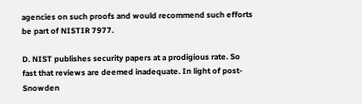agencies on such proofs and would recommend such efforts be part of NISTIR 7977.

D. NIST publishes security papers at a prodigious rate. So fast that reviews are deemed inadequate. In light of post-Snowden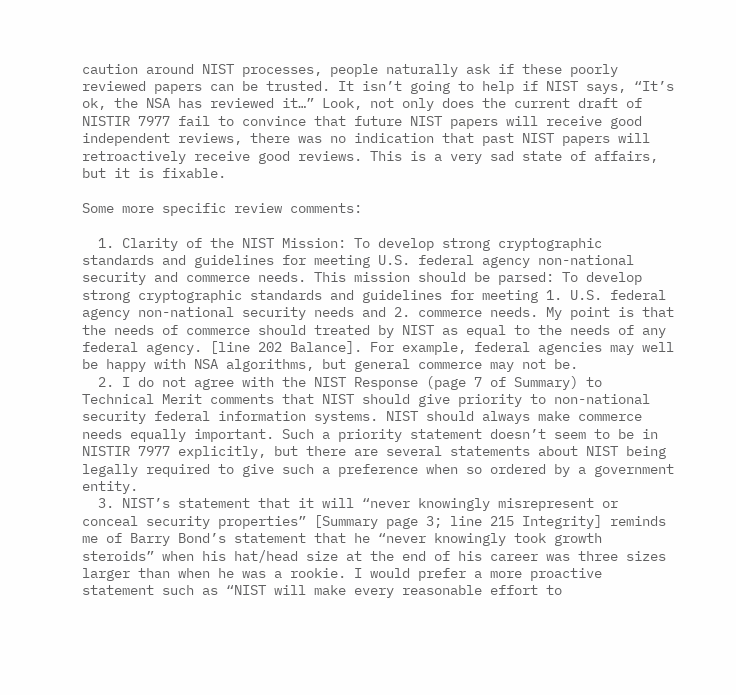caution around NIST processes, people naturally ask if these poorly reviewed papers can be trusted. It isn’t going to help if NIST says, “It’s ok, the NSA has reviewed it…” Look, not only does the current draft of NISTIR 7977 fail to convince that future NIST papers will receive good independent reviews, there was no indication that past NIST papers will retroactively receive good reviews. This is a very sad state of affairs, but it is fixable.

Some more specific review comments:

  1. Clarity of the NIST Mission: To develop strong cryptographic standards and guidelines for meeting U.S. federal agency non-national security and commerce needs. This mission should be parsed: To develop strong cryptographic standards and guidelines for meeting 1. U.S. federal agency non-national security needs and 2. commerce needs. My point is that the needs of commerce should treated by NIST as equal to the needs of any federal agency. [line 202 Balance]. For example, federal agencies may well be happy with NSA algorithms, but general commerce may not be.
  2. I do not agree with the NIST Response (page 7 of Summary) to Technical Merit comments that NIST should give priority to non-national security federal information systems. NIST should always make commerce needs equally important. Such a priority statement doesn’t seem to be in NISTIR 7977 explicitly, but there are several statements about NIST being legally required to give such a preference when so ordered by a government entity.
  3. NIST’s statement that it will “never knowingly misrepresent or conceal security properties” [Summary page 3; line 215 Integrity] reminds me of Barry Bond’s statement that he “never knowingly took growth steroids” when his hat/head size at the end of his career was three sizes larger than when he was a rookie. I would prefer a more proactive statement such as “NIST will make every reasonable effort to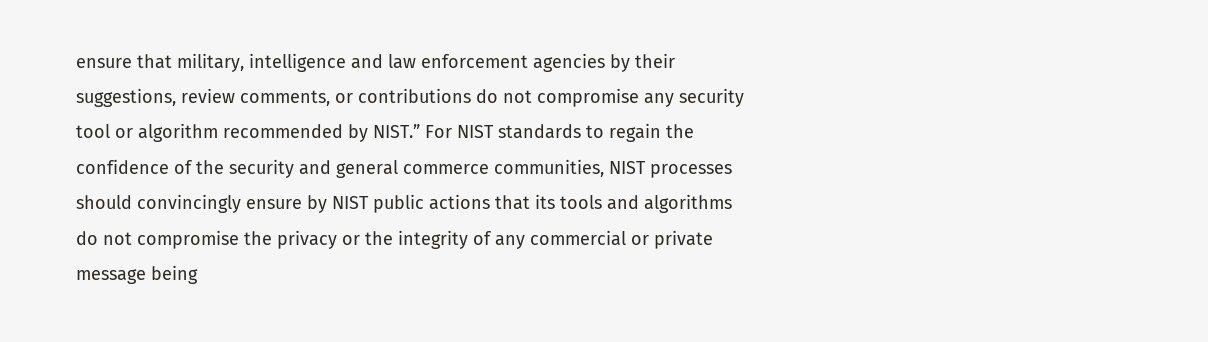ensure that military, intelligence and law enforcement agencies by their suggestions, review comments, or contributions do not compromise any security tool or algorithm recommended by NIST.” For NIST standards to regain the confidence of the security and general commerce communities, NIST processes should convincingly ensure by NIST public actions that its tools and algorithms do not compromise the privacy or the integrity of any commercial or private message being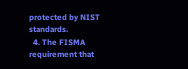protected by NIST standards.
  4. The FISMA requirement that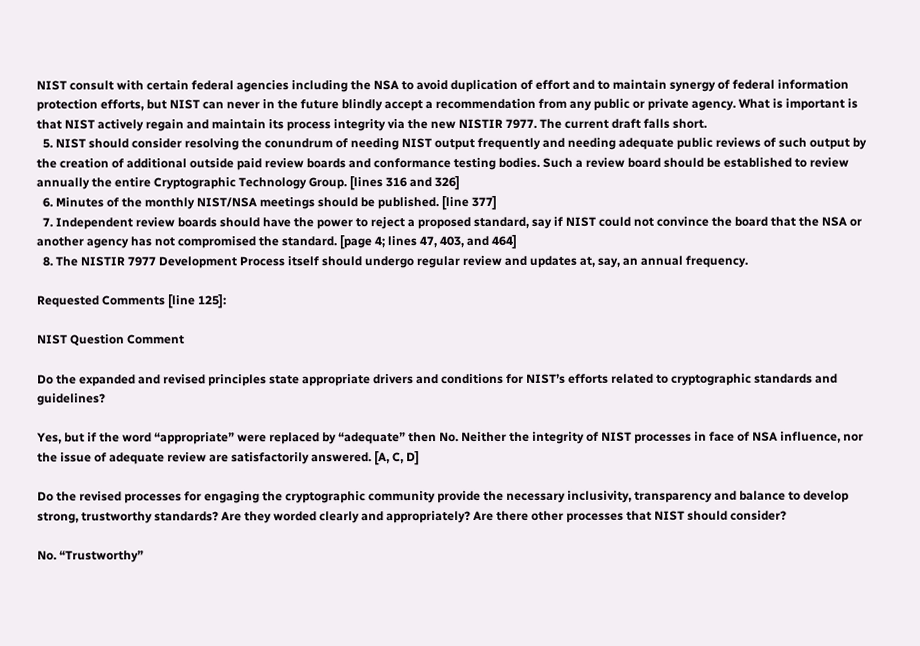NIST consult with certain federal agencies including the NSA to avoid duplication of effort and to maintain synergy of federal information protection efforts, but NIST can never in the future blindly accept a recommendation from any public or private agency. What is important is that NIST actively regain and maintain its process integrity via the new NISTIR 7977. The current draft falls short.
  5. NIST should consider resolving the conundrum of needing NIST output frequently and needing adequate public reviews of such output by the creation of additional outside paid review boards and conformance testing bodies. Such a review board should be established to review annually the entire Cryptographic Technology Group. [lines 316 and 326]
  6. Minutes of the monthly NIST/NSA meetings should be published. [line 377]
  7. Independent review boards should have the power to reject a proposed standard, say if NIST could not convince the board that the NSA or another agency has not compromised the standard. [page 4; lines 47, 403, and 464]
  8. The NISTIR 7977 Development Process itself should undergo regular review and updates at, say, an annual frequency.

Requested Comments [line 125]:

NIST Question Comment

Do the expanded and revised principles state appropriate drivers and conditions for NIST’s efforts related to cryptographic standards and guidelines?

Yes, but if the word “appropriate” were replaced by “adequate” then No. Neither the integrity of NIST processes in face of NSA influence, nor the issue of adequate review are satisfactorily answered. [A, C, D]

Do the revised processes for engaging the cryptographic community provide the necessary inclusivity, transparency and balance to develop strong, trustworthy standards? Are they worded clearly and appropriately? Are there other processes that NIST should consider?

No. “Trustworthy”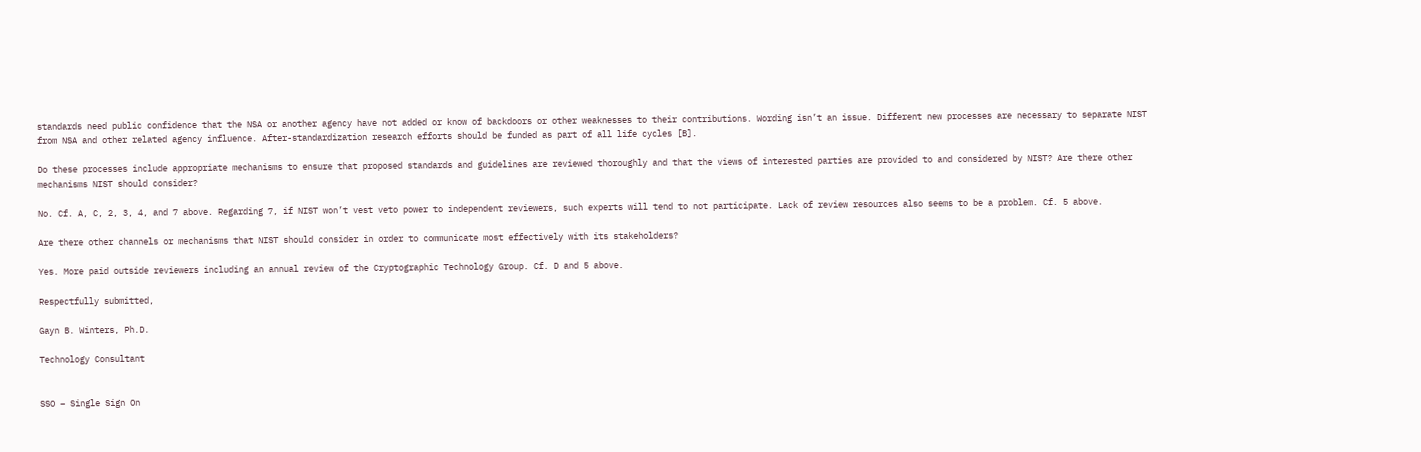standards need public confidence that the NSA or another agency have not added or know of backdoors or other weaknesses to their contributions. Wording isn’t an issue. Different new processes are necessary to separate NIST from NSA and other related agency influence. After-standardization research efforts should be funded as part of all life cycles [B].

Do these processes include appropriate mechanisms to ensure that proposed standards and guidelines are reviewed thoroughly and that the views of interested parties are provided to and considered by NIST? Are there other mechanisms NIST should consider?

No. Cf. A, C, 2, 3, 4, and 7 above. Regarding 7, if NIST won’t vest veto power to independent reviewers, such experts will tend to not participate. Lack of review resources also seems to be a problem. Cf. 5 above.

Are there other channels or mechanisms that NIST should consider in order to communicate most effectively with its stakeholders?

Yes. More paid outside reviewers including an annual review of the Cryptographic Technology Group. Cf. D and 5 above.

Respectfully submitted,

Gayn B. Winters, Ph.D.

Technology Consultant


SSO – Single Sign On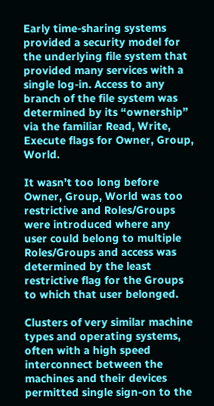Early time-sharing systems provided a security model for the underlying file system that provided many services with a single log-in. Access to any branch of the file system was determined by its “ownership” via the familiar Read, Write, Execute flags for Owner, Group, World.

It wasn’t too long before Owner, Group, World was too restrictive and Roles/Groups were introduced where any user could belong to multiple Roles/Groups and access was determined by the least restrictive flag for the Groups to which that user belonged.

Clusters of very similar machine types and operating systems, often with a high speed interconnect between the machines and their devices permitted single sign-on to the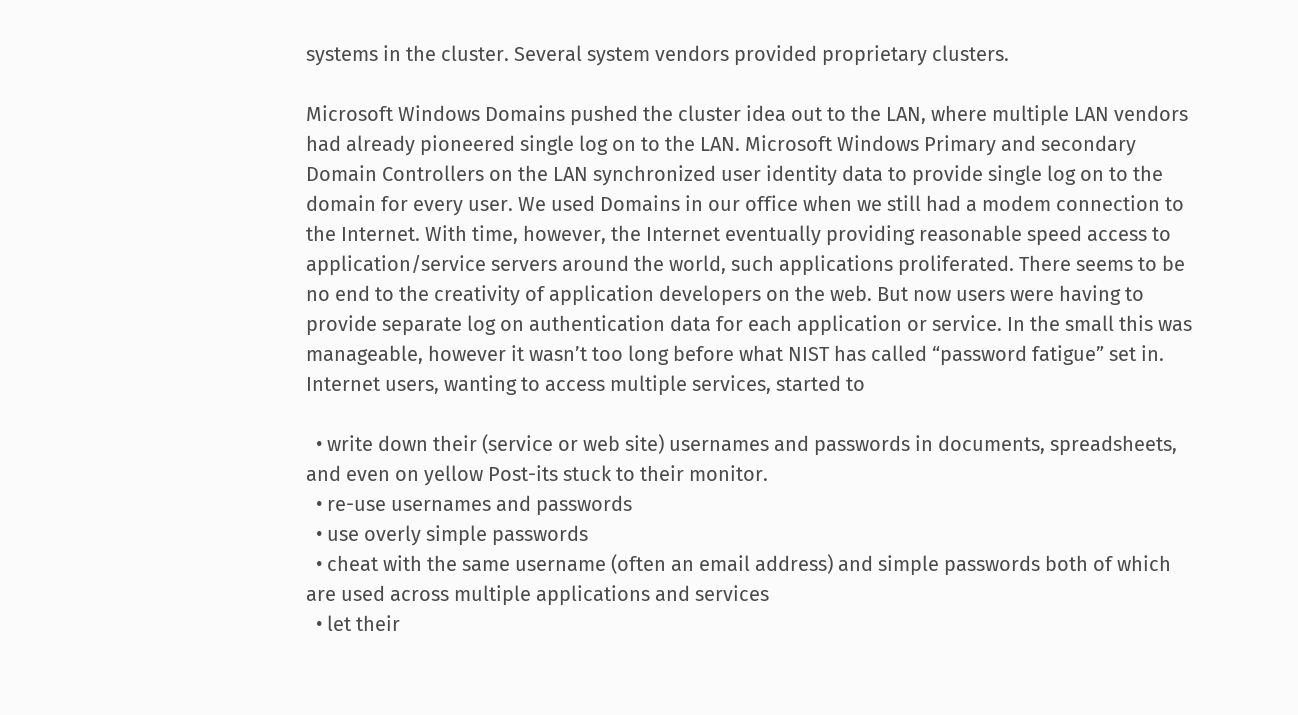systems in the cluster. Several system vendors provided proprietary clusters.

Microsoft Windows Domains pushed the cluster idea out to the LAN, where multiple LAN vendors had already pioneered single log on to the LAN. Microsoft Windows Primary and secondary Domain Controllers on the LAN synchronized user identity data to provide single log on to the domain for every user. We used Domains in our office when we still had a modem connection to the Internet. With time, however, the Internet eventually providing reasonable speed access to application/service servers around the world, such applications proliferated. There seems to be no end to the creativity of application developers on the web. But now users were having to provide separate log on authentication data for each application or service. In the small this was manageable, however it wasn’t too long before what NIST has called “password fatigue” set in. Internet users, wanting to access multiple services, started to

  • write down their (service or web site) usernames and passwords in documents, spreadsheets, and even on yellow Post-its stuck to their monitor.
  • re-use usernames and passwords
  • use overly simple passwords
  • cheat with the same username (often an email address) and simple passwords both of which are used across multiple applications and services
  • let their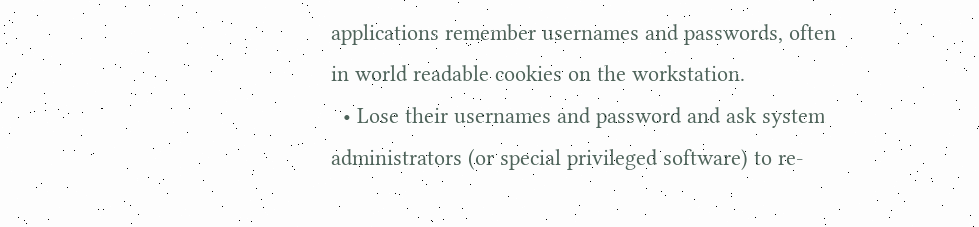applications remember usernames and passwords, often in world readable cookies on the workstation.
  • Lose their usernames and password and ask system administrators (or special privileged software) to re-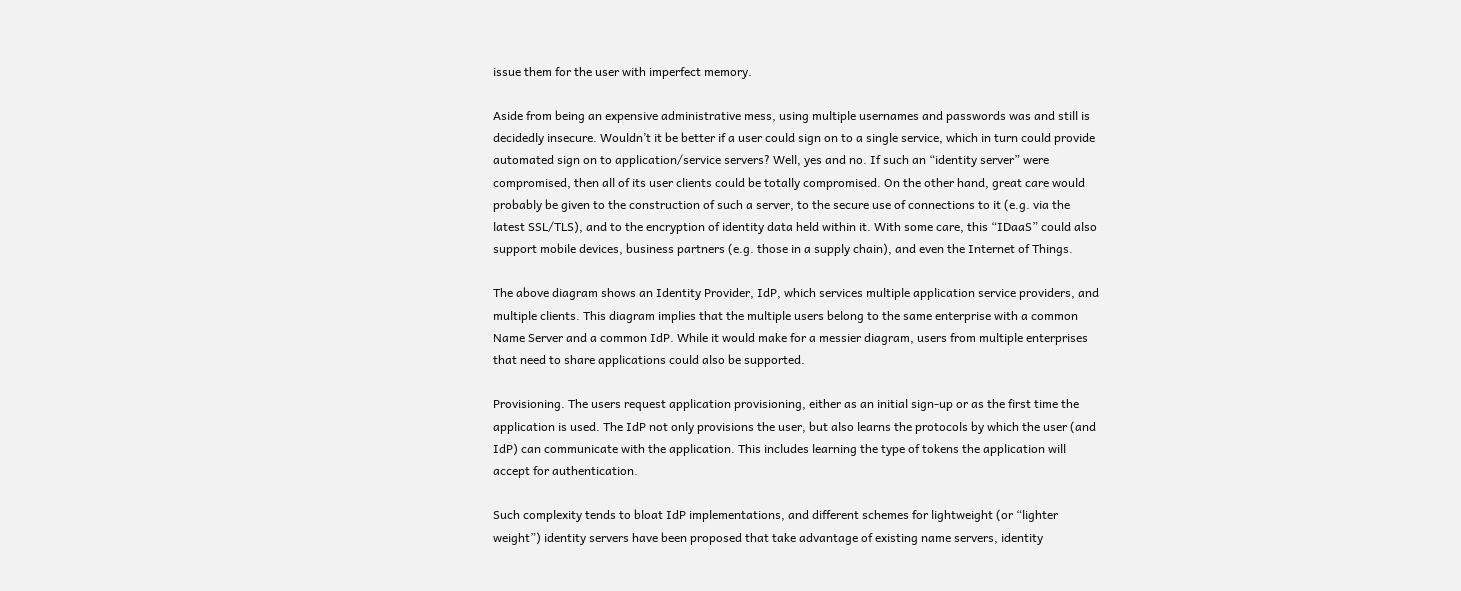issue them for the user with imperfect memory.

Aside from being an expensive administrative mess, using multiple usernames and passwords was and still is decidedly insecure. Wouldn’t it be better if a user could sign on to a single service, which in turn could provide automated sign on to application/service servers? Well, yes and no. If such an “identity server” were compromised, then all of its user clients could be totally compromised. On the other hand, great care would probably be given to the construction of such a server, to the secure use of connections to it (e.g. via the latest SSL/TLS), and to the encryption of identity data held within it. With some care, this “IDaaS” could also support mobile devices, business partners (e.g. those in a supply chain), and even the Internet of Things.

The above diagram shows an Identity Provider, IdP, which services multiple application service providers, and multiple clients. This diagram implies that the multiple users belong to the same enterprise with a common Name Server and a common IdP. While it would make for a messier diagram, users from multiple enterprises that need to share applications could also be supported.

Provisioning. The users request application provisioning, either as an initial sign-up or as the first time the application is used. The IdP not only provisions the user, but also learns the protocols by which the user (and IdP) can communicate with the application. This includes learning the type of tokens the application will accept for authentication.

Such complexity tends to bloat IdP implementations, and different schemes for lightweight (or “lighter weight”) identity servers have been proposed that take advantage of existing name servers, identity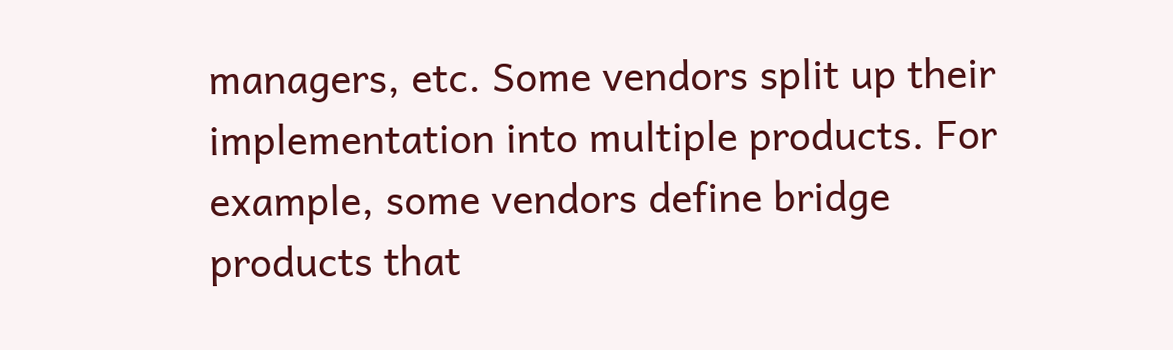managers, etc. Some vendors split up their implementation into multiple products. For example, some vendors define bridge products that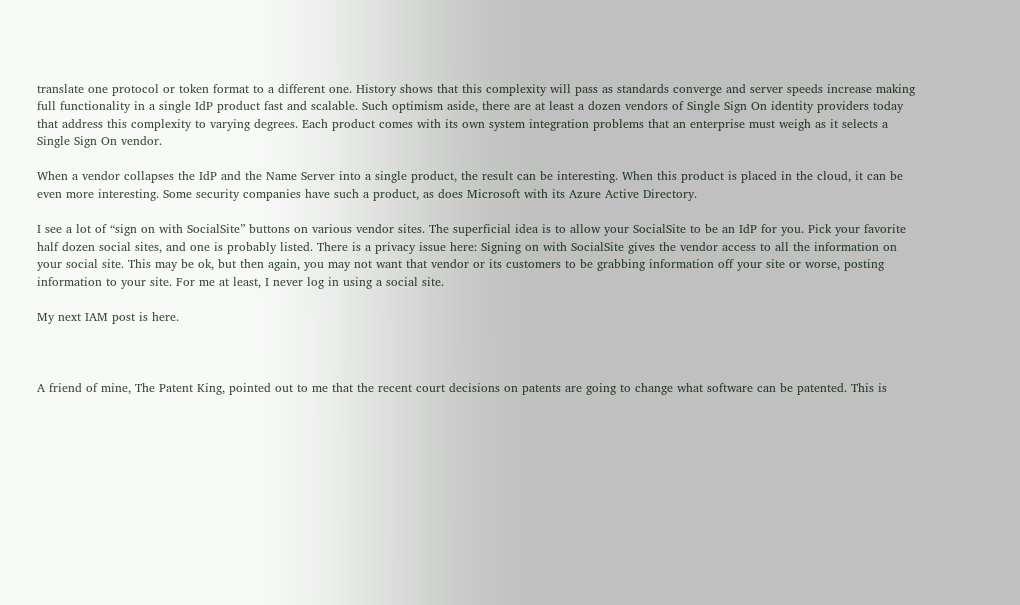translate one protocol or token format to a different one. History shows that this complexity will pass as standards converge and server speeds increase making full functionality in a single IdP product fast and scalable. Such optimism aside, there are at least a dozen vendors of Single Sign On identity providers today that address this complexity to varying degrees. Each product comes with its own system integration problems that an enterprise must weigh as it selects a Single Sign On vendor.

When a vendor collapses the IdP and the Name Server into a single product, the result can be interesting. When this product is placed in the cloud, it can be even more interesting. Some security companies have such a product, as does Microsoft with its Azure Active Directory.

I see a lot of “sign on with SocialSite” buttons on various vendor sites. The superficial idea is to allow your SocialSite to be an IdP for you. Pick your favorite half dozen social sites, and one is probably listed. There is a privacy issue here: Signing on with SocialSite gives the vendor access to all the information on your social site. This may be ok, but then again, you may not want that vendor or its customers to be grabbing information off your site or worse, posting information to your site. For me at least, I never log in using a social site.

My next IAM post is here.



A friend of mine, The Patent King, pointed out to me that the recent court decisions on patents are going to change what software can be patented. This is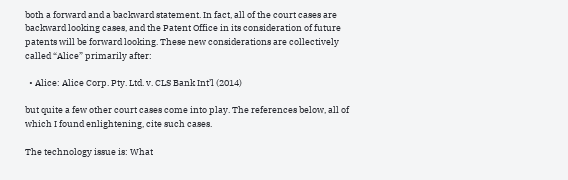both a forward and a backward statement. In fact, all of the court cases are backward looking cases, and the Patent Office in its consideration of future patents will be forward looking. These new considerations are collectively called “Alice” primarily after:

  • Alice: Alice Corp. Pty. Ltd. v. CLS Bank Int’l (2014)

but quite a few other court cases come into play. The references below, all of which I found enlightening, cite such cases.

The technology issue is: What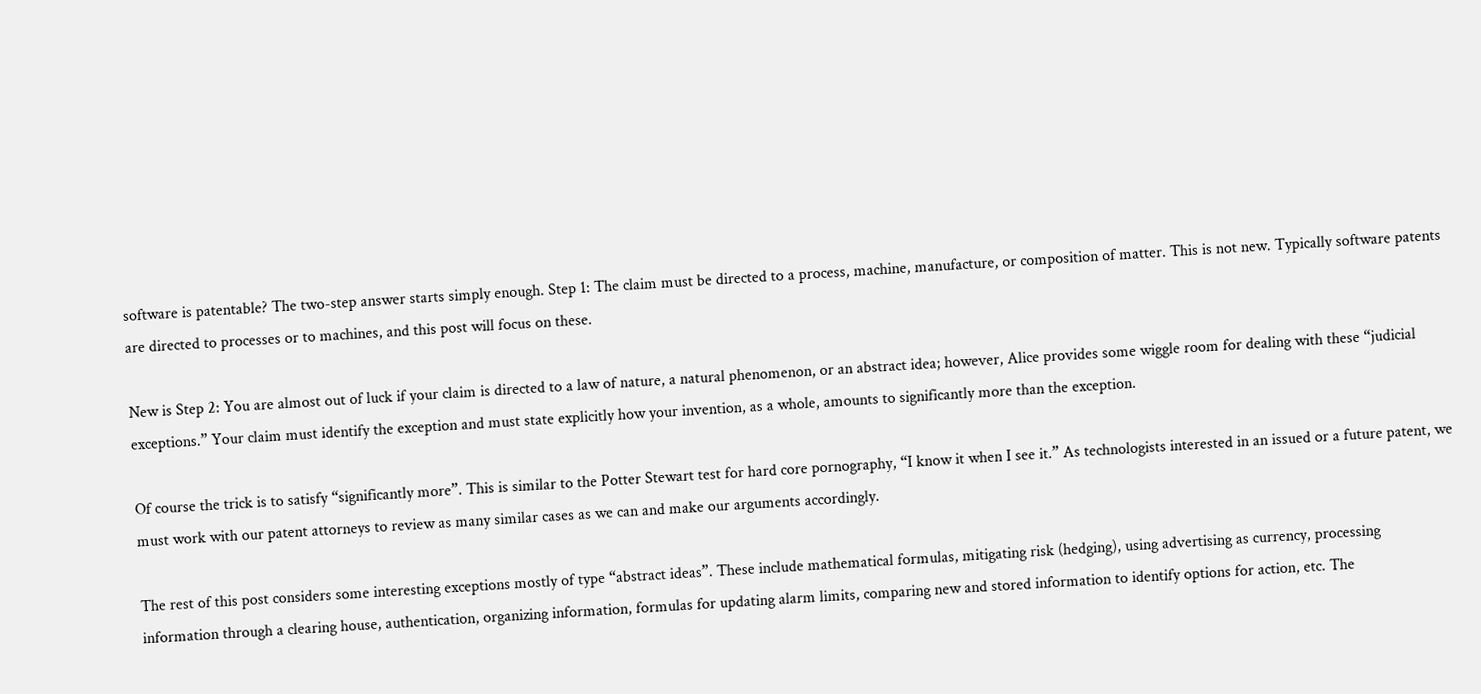software is patentable? The two-step answer starts simply enough. Step 1: The claim must be directed to a process, machine, manufacture, or composition of matter. This is not new. Typically software patents are directed to processes or to machines, and this post will focus on these.

New is Step 2: You are almost out of luck if your claim is directed to a law of nature, a natural phenomenon, or an abstract idea; however, Alice provides some wiggle room for dealing with these “judicial exceptions.” Your claim must identify the exception and must state explicitly how your invention, as a whole, amounts to significantly more than the exception.

Of course the trick is to satisfy “significantly more”. This is similar to the Potter Stewart test for hard core pornography, “I know it when I see it.” As technologists interested in an issued or a future patent, we must work with our patent attorneys to review as many similar cases as we can and make our arguments accordingly.

The rest of this post considers some interesting exceptions mostly of type “abstract ideas”. These include mathematical formulas, mitigating risk (hedging), using advertising as currency, processing information through a clearing house, authentication, organizing information, formulas for updating alarm limits, comparing new and stored information to identify options for action, etc. The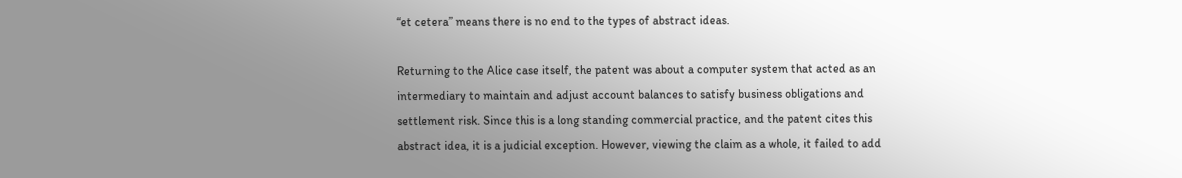“et cetera” means there is no end to the types of abstract ideas.

Returning to the Alice case itself, the patent was about a computer system that acted as an intermediary to maintain and adjust account balances to satisfy business obligations and settlement risk. Since this is a long standing commercial practice, and the patent cites this abstract idea, it is a judicial exception. However, viewing the claim as a whole, it failed to add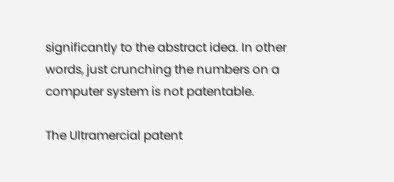significantly to the abstract idea. In other words, just crunching the numbers on a computer system is not patentable.

The Ultramercial patent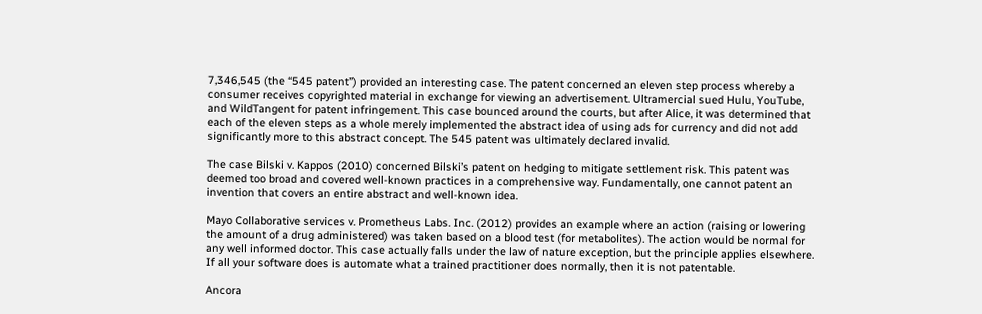7,346,545 (the “545 patent”) provided an interesting case. The patent concerned an eleven step process whereby a consumer receives copyrighted material in exchange for viewing an advertisement. Ultramercial sued Hulu, YouTube, and WildTangent for patent infringement. This case bounced around the courts, but after Alice, it was determined that each of the eleven steps as a whole merely implemented the abstract idea of using ads for currency and did not add significantly more to this abstract concept. The 545 patent was ultimately declared invalid.

The case Bilski v. Kappos (2010) concerned Bilski’s patent on hedging to mitigate settlement risk. This patent was deemed too broad and covered well-known practices in a comprehensive way. Fundamentally, one cannot patent an invention that covers an entire abstract and well-known idea.

Mayo Collaborative services v. Prometheus Labs. Inc. (2012) provides an example where an action (raising or lowering the amount of a drug administered) was taken based on a blood test (for metabolites). The action would be normal for any well informed doctor. This case actually falls under the law of nature exception, but the principle applies elsewhere. If all your software does is automate what a trained practitioner does normally, then it is not patentable.

Ancora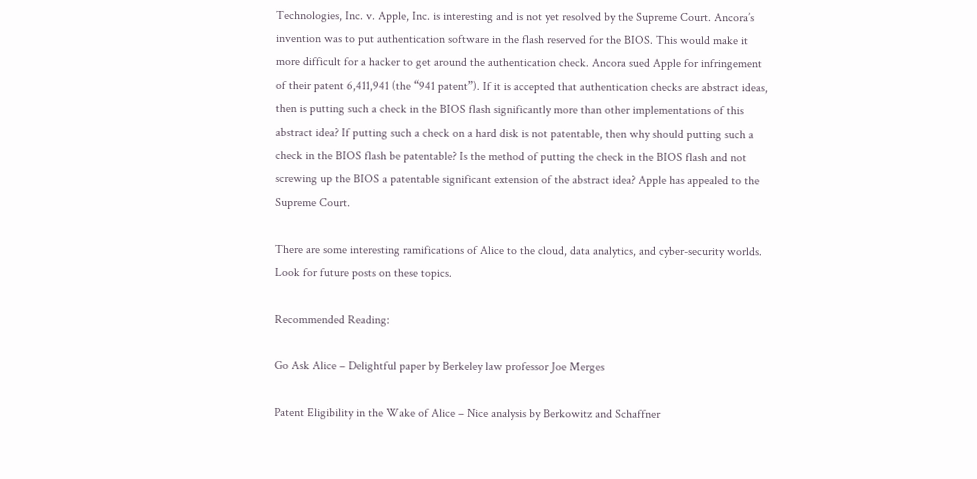Technologies, Inc. v. Apple, Inc. is interesting and is not yet resolved by the Supreme Court. Ancora’s invention was to put authentication software in the flash reserved for the BIOS. This would make it more difficult for a hacker to get around the authentication check. Ancora sued Apple for infringement of their patent 6,411,941 (the “941 patent”). If it is accepted that authentication checks are abstract ideas, then is putting such a check in the BIOS flash significantly more than other implementations of this abstract idea? If putting such a check on a hard disk is not patentable, then why should putting such a check in the BIOS flash be patentable? Is the method of putting the check in the BIOS flash and not screwing up the BIOS a patentable significant extension of the abstract idea? Apple has appealed to the Supreme Court.

There are some interesting ramifications of Alice to the cloud, data analytics, and cyber-security worlds. Look for future posts on these topics.

Recommended Reading:

Go Ask Alice – Delightful paper by Berkeley law professor Joe Merges

Patent Eligibility in the Wake of Alice – Nice analysis by Berkowitz and Schaffner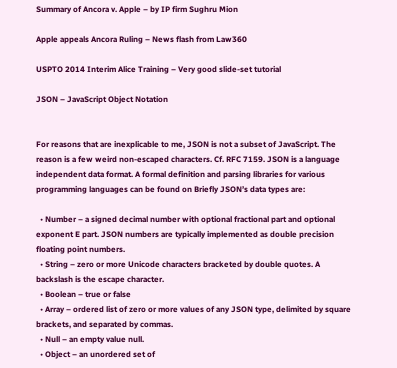Summary of Ancora v. Apple – by IP firm Sughru Mion

Apple appeals Ancora Ruling – News flash from Law360

USPTO 2014 Interim Alice Training – Very good slide-set tutorial

JSON – JavaScript Object Notation


For reasons that are inexplicable to me, JSON is not a subset of JavaScript. The reason is a few weird non-escaped characters. Cf. RFC 7159. JSON is a language independent data format. A formal definition and parsing libraries for various programming languages can be found on Briefly JSON’s data types are:

  • Number – a signed decimal number with optional fractional part and optional exponent E part. JSON numbers are typically implemented as double precision floating point numbers.
  • String – zero or more Unicode characters bracketed by double quotes. A backslash is the escape character.
  • Boolean – true or false
  • Array – ordered list of zero or more values of any JSON type, delimited by square brackets, and separated by commas.
  • Null – an empty value null.
  • Object – an unordered set of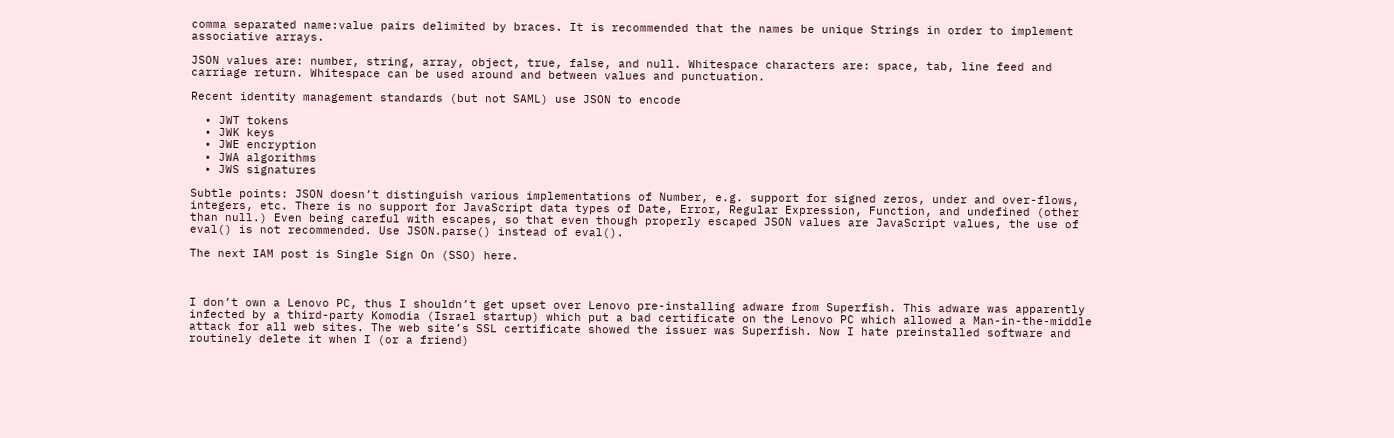comma separated name:value pairs delimited by braces. It is recommended that the names be unique Strings in order to implement associative arrays.

JSON values are: number, string, array, object, true, false, and null. Whitespace characters are: space, tab, line feed and carriage return. Whitespace can be used around and between values and punctuation.

Recent identity management standards (but not SAML) use JSON to encode

  • JWT tokens
  • JWK keys
  • JWE encryption
  • JWA algorithms
  • JWS signatures

Subtle points: JSON doesn’t distinguish various implementations of Number, e.g. support for signed zeros, under and over-flows, integers, etc. There is no support for JavaScript data types of Date, Error, Regular Expression, Function, and undefined (other than null.) Even being careful with escapes, so that even though properly escaped JSON values are JavaScript values, the use of eval() is not recommended. Use JSON.parse() instead of eval().

The next IAM post is Single Sign On (SSO) here.



I don’t own a Lenovo PC, thus I shouldn’t get upset over Lenovo pre-installing adware from Superfish. This adware was apparently infected by a third-party Komodia (Israel startup) which put a bad certificate on the Lenovo PC which allowed a Man-in-the-middle attack for all web sites. The web site’s SSL certificate showed the issuer was Superfish. Now I hate preinstalled software and routinely delete it when I (or a friend)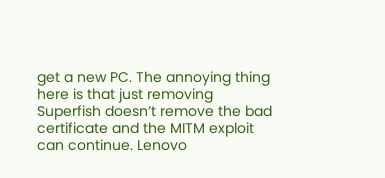get a new PC. The annoying thing here is that just removing Superfish doesn’t remove the bad certificate and the MITM exploit can continue. Lenovo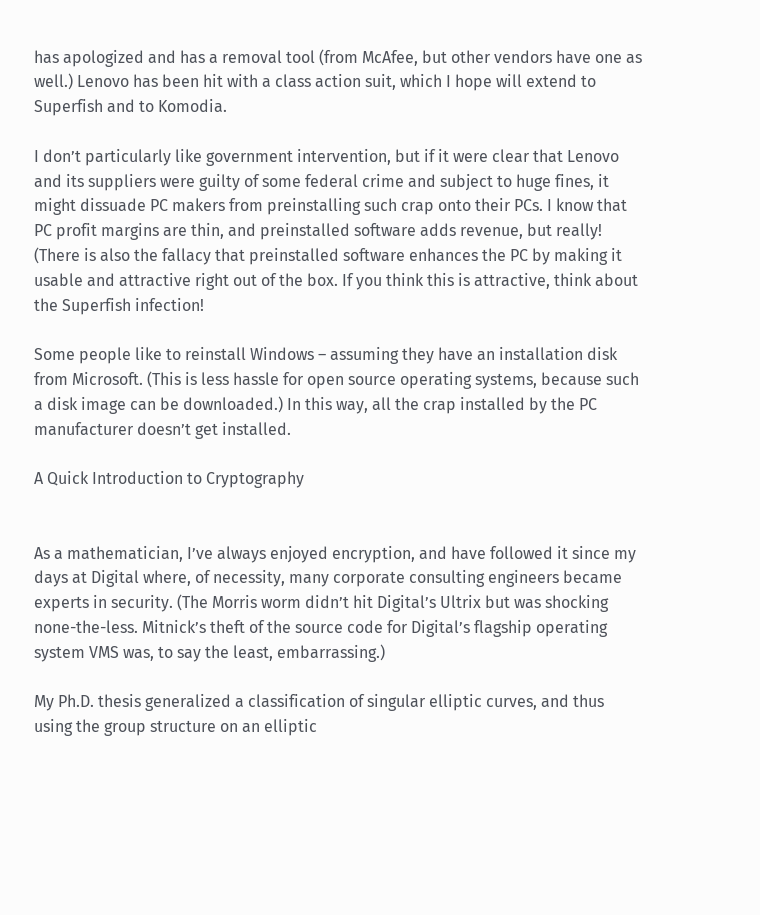has apologized and has a removal tool (from McAfee, but other vendors have one as well.) Lenovo has been hit with a class action suit, which I hope will extend to Superfish and to Komodia.

I don’t particularly like government intervention, but if it were clear that Lenovo and its suppliers were guilty of some federal crime and subject to huge fines, it might dissuade PC makers from preinstalling such crap onto their PCs. I know that PC profit margins are thin, and preinstalled software adds revenue, but really! (There is also the fallacy that preinstalled software enhances the PC by making it usable and attractive right out of the box. If you think this is attractive, think about the Superfish infection!

Some people like to reinstall Windows – assuming they have an installation disk from Microsoft. (This is less hassle for open source operating systems, because such a disk image can be downloaded.) In this way, all the crap installed by the PC manufacturer doesn’t get installed.

A Quick Introduction to Cryptography


As a mathematician, I’ve always enjoyed encryption, and have followed it since my days at Digital where, of necessity, many corporate consulting engineers became experts in security. (The Morris worm didn’t hit Digital’s Ultrix but was shocking none-the-less. Mitnick’s theft of the source code for Digital’s flagship operating system VMS was, to say the least, embarrassing.)

My Ph.D. thesis generalized a classification of singular elliptic curves, and thus using the group structure on an elliptic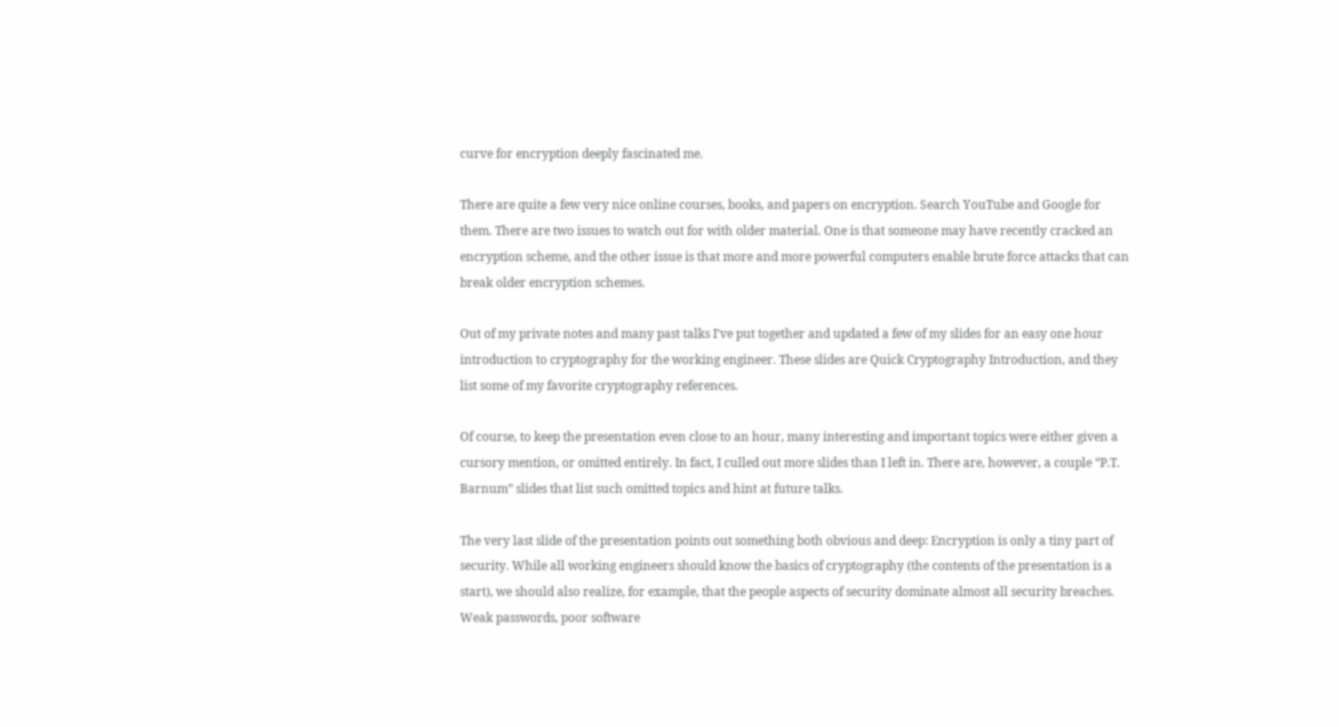curve for encryption deeply fascinated me.

There are quite a few very nice online courses, books, and papers on encryption. Search YouTube and Google for them. There are two issues to watch out for with older material. One is that someone may have recently cracked an encryption scheme, and the other issue is that more and more powerful computers enable brute force attacks that can break older encryption schemes.

Out of my private notes and many past talks I’ve put together and updated a few of my slides for an easy one hour introduction to cryptography for the working engineer. These slides are Quick Cryptography Introduction, and they list some of my favorite cryptography references.

Of course, to keep the presentation even close to an hour, many interesting and important topics were either given a cursory mention, or omitted entirely. In fact, I culled out more slides than I left in. There are, however, a couple “P.T. Barnum” slides that list such omitted topics and hint at future talks.

The very last slide of the presentation points out something both obvious and deep: Encryption is only a tiny part of security. While all working engineers should know the basics of cryptography (the contents of the presentation is a start), we should also realize, for example, that the people aspects of security dominate almost all security breaches. Weak passwords, poor software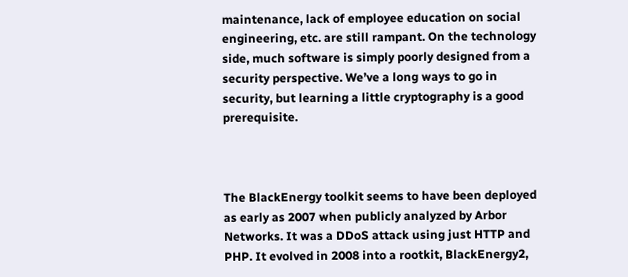maintenance, lack of employee education on social engineering, etc. are still rampant. On the technology side, much software is simply poorly designed from a security perspective. We’ve a long ways to go in security, but learning a little cryptography is a good prerequisite.



The BlackEnergy toolkit seems to have been deployed as early as 2007 when publicly analyzed by Arbor Networks. It was a DDoS attack using just HTTP and PHP. It evolved in 2008 into a rootkit, BlackEnergy2,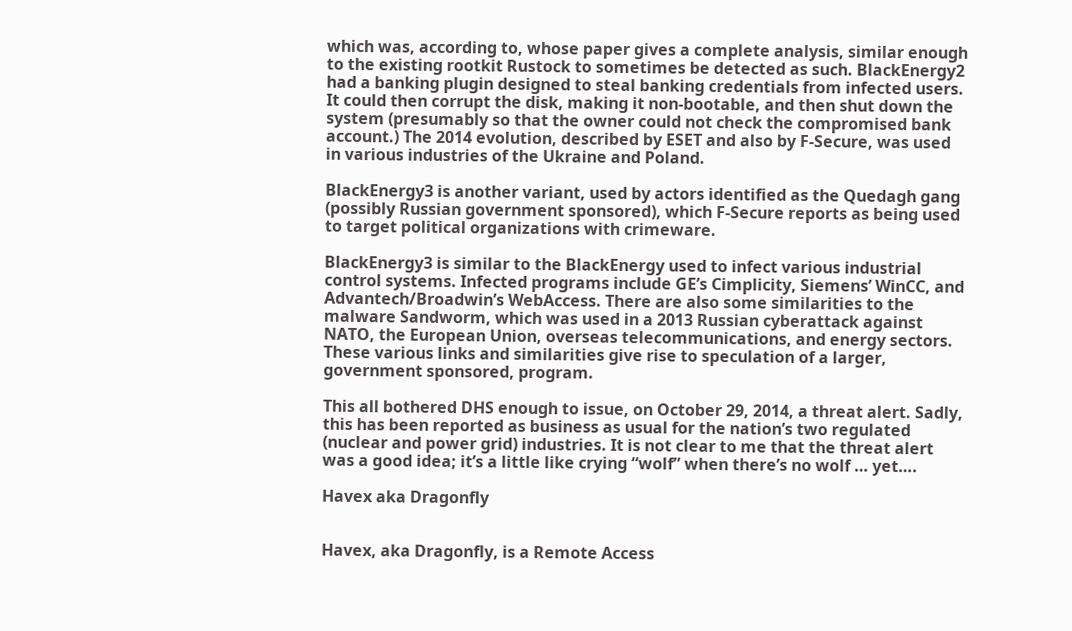which was, according to, whose paper gives a complete analysis, similar enough to the existing rootkit Rustock to sometimes be detected as such. BlackEnergy2 had a banking plugin designed to steal banking credentials from infected users. It could then corrupt the disk, making it non-bootable, and then shut down the system (presumably so that the owner could not check the compromised bank account.) The 2014 evolution, described by ESET and also by F-Secure, was used in various industries of the Ukraine and Poland.

BlackEnergy3 is another variant, used by actors identified as the Quedagh gang (possibly Russian government sponsored), which F-Secure reports as being used to target political organizations with crimeware.

BlackEnergy3 is similar to the BlackEnergy used to infect various industrial control systems. Infected programs include GE’s Cimplicity, Siemens’ WinCC, and Advantech/Broadwin’s WebAccess. There are also some similarities to the malware Sandworm, which was used in a 2013 Russian cyberattack against NATO, the European Union, overseas telecommunications, and energy sectors. These various links and similarities give rise to speculation of a larger, government sponsored, program.

This all bothered DHS enough to issue, on October 29, 2014, a threat alert. Sadly, this has been reported as business as usual for the nation’s two regulated (nuclear and power grid) industries. It is not clear to me that the threat alert was a good idea; it’s a little like crying “wolf” when there’s no wolf … yet….

Havex aka Dragonfly


Havex, aka Dragonfly, is a Remote Access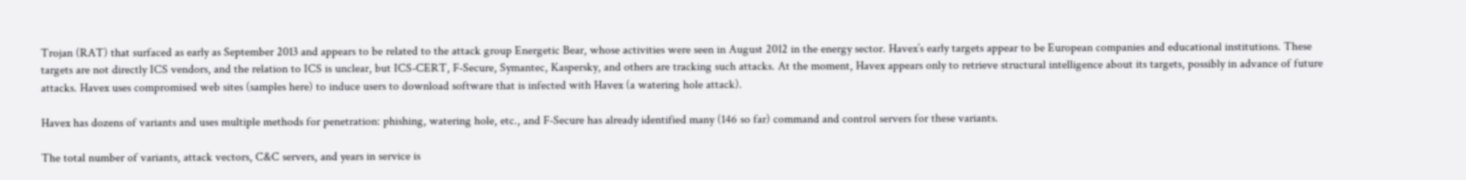Trojan (RAT) that surfaced as early as September 2013 and appears to be related to the attack group Energetic Bear, whose activities were seen in August 2012 in the energy sector. Havex’s early targets appear to be European companies and educational institutions. These targets are not directly ICS vendors, and the relation to ICS is unclear, but ICS-CERT, F-Secure, Symantec, Kaspersky, and others are tracking such attacks. At the moment, Havex appears only to retrieve structural intelligence about its targets, possibly in advance of future attacks. Havex uses compromised web sites (samples here) to induce users to download software that is infected with Havex (a watering hole attack).

Havex has dozens of variants and uses multiple methods for penetration: phishing, watering hole, etc., and F-Secure has already identified many (146 so far) command and control servers for these variants.

The total number of variants, attack vectors, C&C servers, and years in service is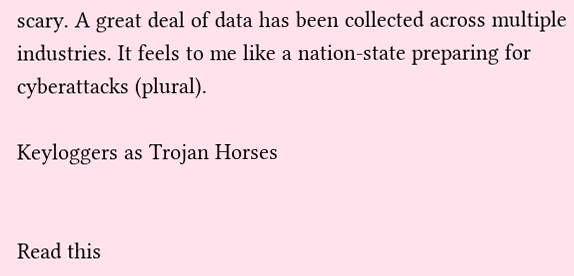scary. A great deal of data has been collected across multiple industries. It feels to me like a nation-state preparing for cyberattacks (plural).

Keyloggers as Trojan Horses


Read this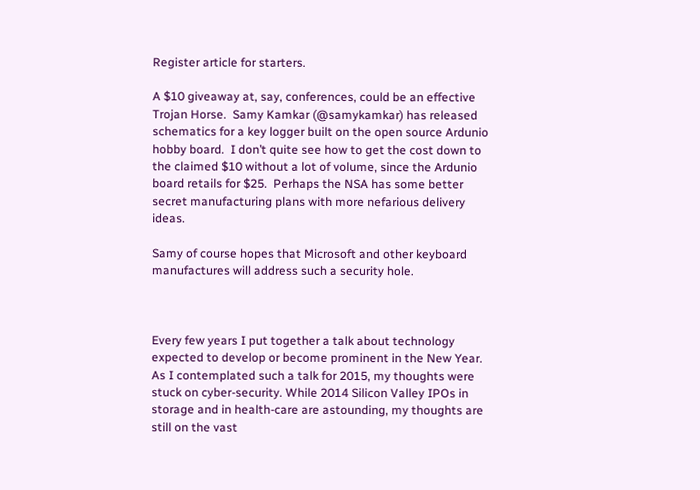Register article for starters.

A $10 giveaway at, say, conferences, could be an effective Trojan Horse.  Samy Kamkar (@samykamkar) has released schematics for a key logger built on the open source Ardunio hobby board.  I don’t quite see how to get the cost down to the claimed $10 without a lot of volume, since the Ardunio board retails for $25.  Perhaps the NSA has some better secret manufacturing plans with more nefarious delivery ideas.

Samy of course hopes that Microsoft and other keyboard manufactures will address such a security hole.



Every few years I put together a talk about technology expected to develop or become prominent in the New Year. As I contemplated such a talk for 2015, my thoughts were stuck on cyber-security. While 2014 Silicon Valley IPOs in storage and in health-care are astounding, my thoughts are still on the vast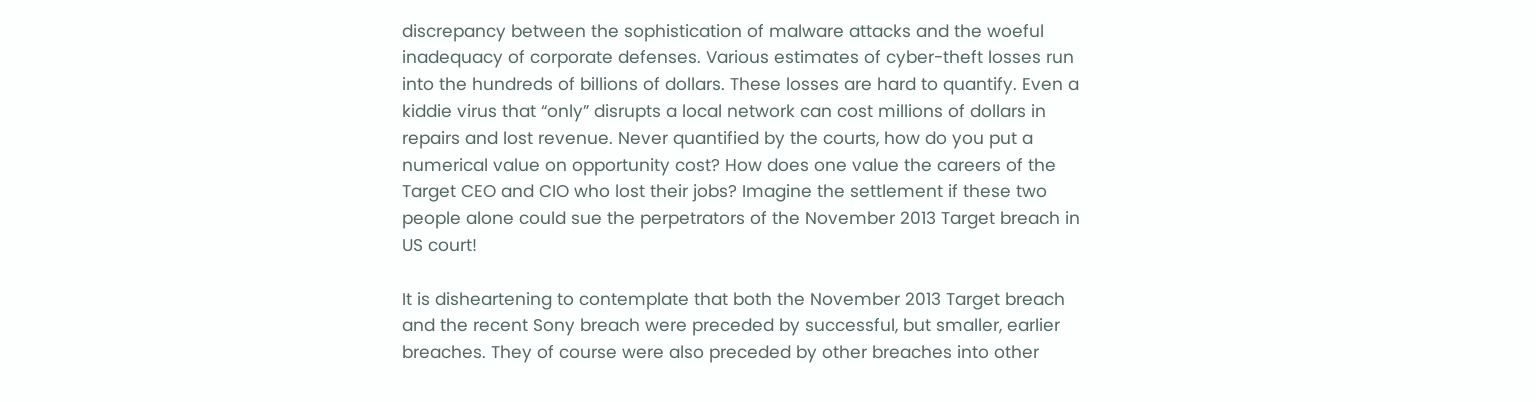discrepancy between the sophistication of malware attacks and the woeful inadequacy of corporate defenses. Various estimates of cyber-theft losses run into the hundreds of billions of dollars. These losses are hard to quantify. Even a kiddie virus that “only” disrupts a local network can cost millions of dollars in repairs and lost revenue. Never quantified by the courts, how do you put a numerical value on opportunity cost? How does one value the careers of the Target CEO and CIO who lost their jobs? Imagine the settlement if these two people alone could sue the perpetrators of the November 2013 Target breach in US court!

It is disheartening to contemplate that both the November 2013 Target breach and the recent Sony breach were preceded by successful, but smaller, earlier breaches. They of course were also preceded by other breaches into other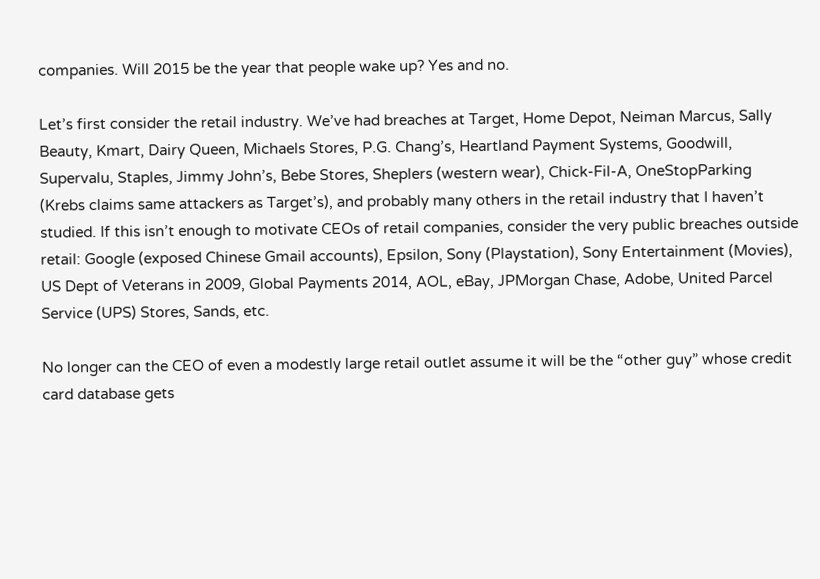companies. Will 2015 be the year that people wake up? Yes and no.

Let’s first consider the retail industry. We’ve had breaches at Target, Home Depot, Neiman Marcus, Sally Beauty, Kmart, Dairy Queen, Michaels Stores, P.G. Chang’s, Heartland Payment Systems, Goodwill, Supervalu, Staples, Jimmy John’s, Bebe Stores, Sheplers (western wear), Chick-Fil-A, OneStopParking (Krebs claims same attackers as Target’s), and probably many others in the retail industry that I haven’t studied. If this isn’t enough to motivate CEOs of retail companies, consider the very public breaches outside retail: Google (exposed Chinese Gmail accounts), Epsilon, Sony (Playstation), Sony Entertainment (Movies), US Dept of Veterans in 2009, Global Payments 2014, AOL, eBay, JPMorgan Chase, Adobe, United Parcel Service (UPS) Stores, Sands, etc.

No longer can the CEO of even a modestly large retail outlet assume it will be the “other guy” whose credit card database gets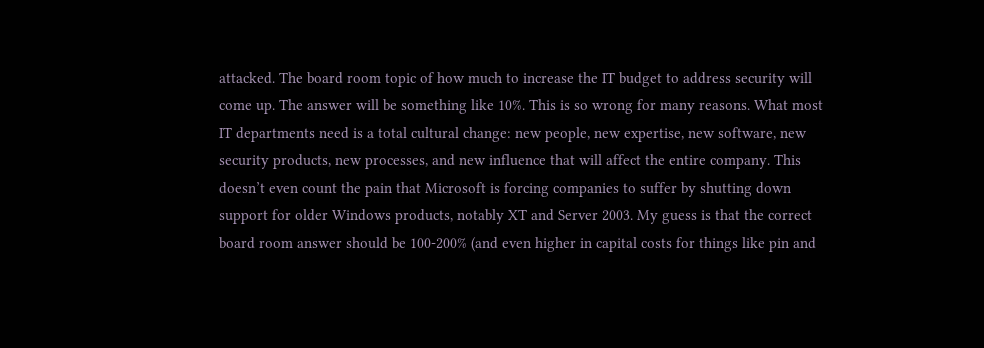attacked. The board room topic of how much to increase the IT budget to address security will come up. The answer will be something like 10%. This is so wrong for many reasons. What most IT departments need is a total cultural change: new people, new expertise, new software, new security products, new processes, and new influence that will affect the entire company. This doesn’t even count the pain that Microsoft is forcing companies to suffer by shutting down support for older Windows products, notably XT and Server 2003. My guess is that the correct board room answer should be 100-200% (and even higher in capital costs for things like pin and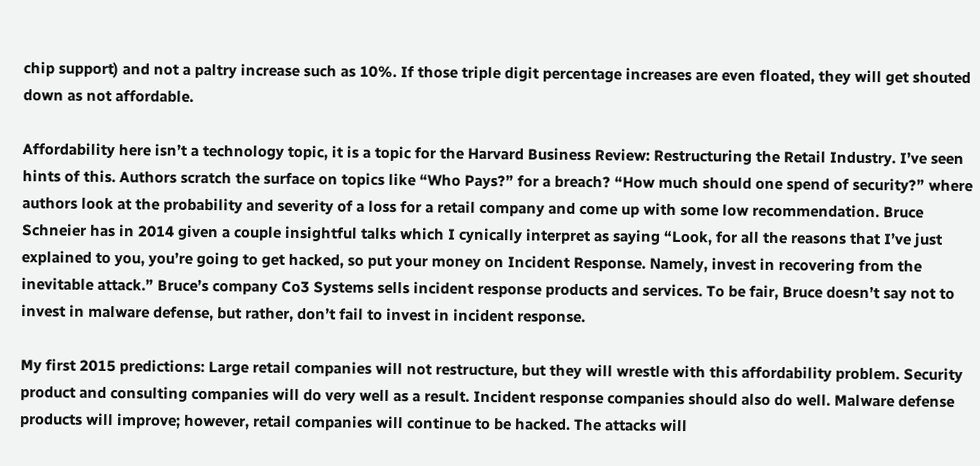chip support) and not a paltry increase such as 10%. If those triple digit percentage increases are even floated, they will get shouted down as not affordable.

Affordability here isn’t a technology topic, it is a topic for the Harvard Business Review: Restructuring the Retail Industry. I’ve seen hints of this. Authors scratch the surface on topics like “Who Pays?” for a breach? “How much should one spend of security?” where authors look at the probability and severity of a loss for a retail company and come up with some low recommendation. Bruce Schneier has in 2014 given a couple insightful talks which I cynically interpret as saying “Look, for all the reasons that I’ve just explained to you, you’re going to get hacked, so put your money on Incident Response. Namely, invest in recovering from the inevitable attack.” Bruce’s company Co3 Systems sells incident response products and services. To be fair, Bruce doesn’t say not to invest in malware defense, but rather, don’t fail to invest in incident response.

My first 2015 predictions: Large retail companies will not restructure, but they will wrestle with this affordability problem. Security product and consulting companies will do very well as a result. Incident response companies should also do well. Malware defense products will improve; however, retail companies will continue to be hacked. The attacks will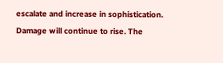escalate and increase in sophistication. Damage will continue to rise. The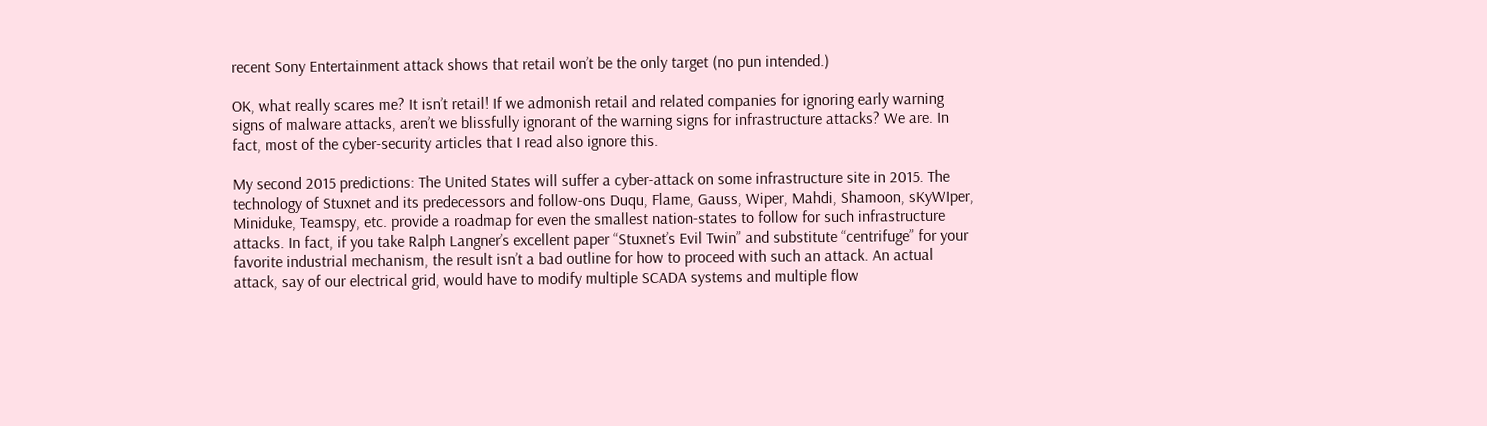recent Sony Entertainment attack shows that retail won’t be the only target (no pun intended.)

OK, what really scares me? It isn’t retail! If we admonish retail and related companies for ignoring early warning signs of malware attacks, aren’t we blissfully ignorant of the warning signs for infrastructure attacks? We are. In fact, most of the cyber-security articles that I read also ignore this.

My second 2015 predictions: The United States will suffer a cyber-attack on some infrastructure site in 2015. The technology of Stuxnet and its predecessors and follow-ons Duqu, Flame, Gauss, Wiper, Mahdi, Shamoon, sKyWIper, Miniduke, Teamspy, etc. provide a roadmap for even the smallest nation-states to follow for such infrastructure attacks. In fact, if you take Ralph Langner’s excellent paper “Stuxnet’s Evil Twin” and substitute “centrifuge” for your favorite industrial mechanism, the result isn’t a bad outline for how to proceed with such an attack. An actual attack, say of our electrical grid, would have to modify multiple SCADA systems and multiple flow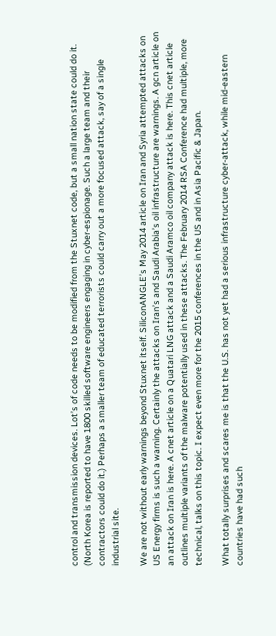control and transmission devices. Lot’s of code needs to be modified from the Stuxnet code, but a small nation state could do it. (North Korea is reported to have 1800 skilled software engineers engaging in cyber-espionage. Such a large team and their contractors could do it.) Perhaps a smaller team of educated terrorists could carry out a more focused attack, say of a single industrial site.

We are not without early warnings beyond Stuxnet itself. SiliconANGLE’s May 2014 article on Iran and Syria attempted attacks on US Energy firms is such a warning. Certainly the attacks on Iran’s and Saudi Arabia’s oil infrastructure are warnings. A gcn article on an attack on Iran is here. A cnet article on a Quatari LNG attack and a Saudi Aramco oil company attack is here. This cnet article outlines multiple variants of the malware potentially used in these attacks. The February 2014 RSA Conference had multiple, more technical, talks on this topic. I expect even more for the 2015 conferences in the US and in Asia Pacific & Japan.

What totally surprises and scares me is that the U.S. has not yet had a serious infrastructure cyber-attack, while mid-eastern countries have had such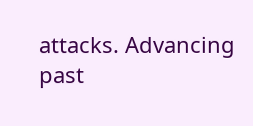attacks. Advancing past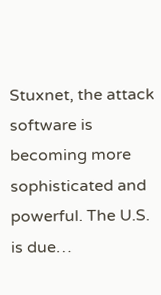Stuxnet, the attack software is becoming more sophisticated and powerful. The U.S. is due…